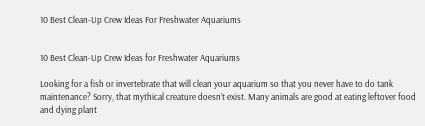10 Best Clean-Up Crew Ideas For Freshwater Aquariums


10 Best Clean-Up Crew Ideas for Freshwater Aquariums

Looking for a fish or invertebrate that will clean your aquarium so that you never have to do tank maintenance? Sorry, that mythical creature doesn’t exist. Many animals are good at eating leftover food and dying plant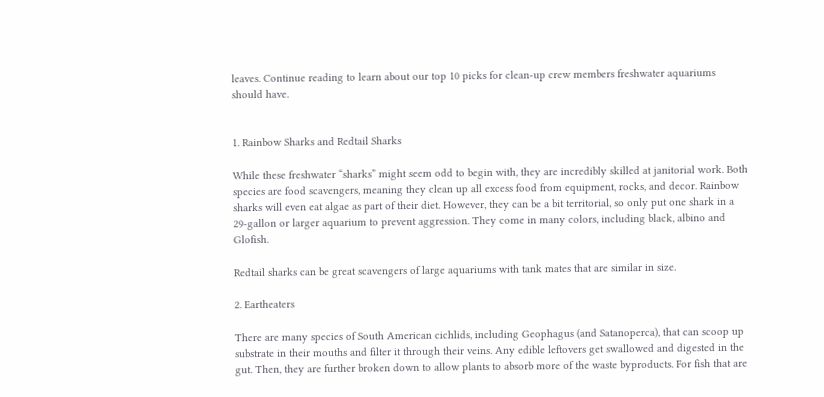leaves. Continue reading to learn about our top 10 picks for clean-up crew members freshwater aquariums should have.


1. Rainbow Sharks and Redtail Sharks

While these freshwater “sharks” might seem odd to begin with, they are incredibly skilled at janitorial work. Both species are food scavengers, meaning they clean up all excess food from equipment, rocks, and decor. Rainbow sharks will even eat algae as part of their diet. However, they can be a bit territorial, so only put one shark in a 29-gallon or larger aquarium to prevent aggression. They come in many colors, including black, albino and Glofish.

Redtail sharks can be great scavengers of large aquariums with tank mates that are similar in size.

2. Eartheaters

There are many species of South American cichlids, including Geophagus (and Satanoperca), that can scoop up substrate in their mouths and filter it through their veins. Any edible leftovers get swallowed and digested in the gut. Then, they are further broken down to allow plants to absorb more of the waste byproducts. For fish that are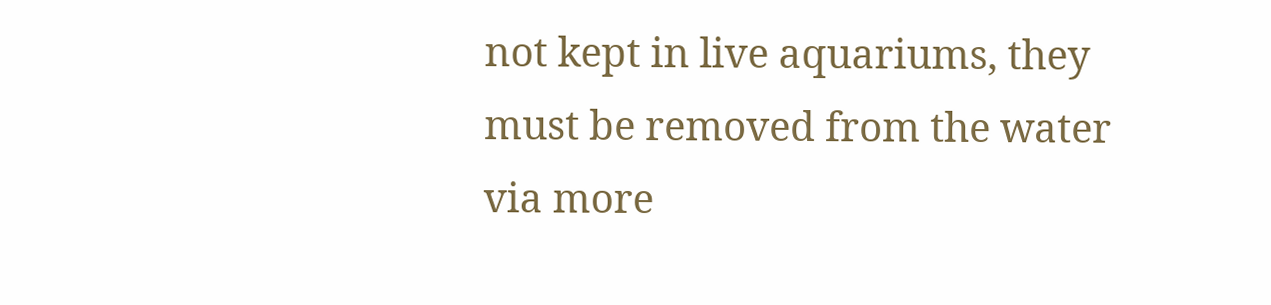not kept in live aquariums, they must be removed from the water via more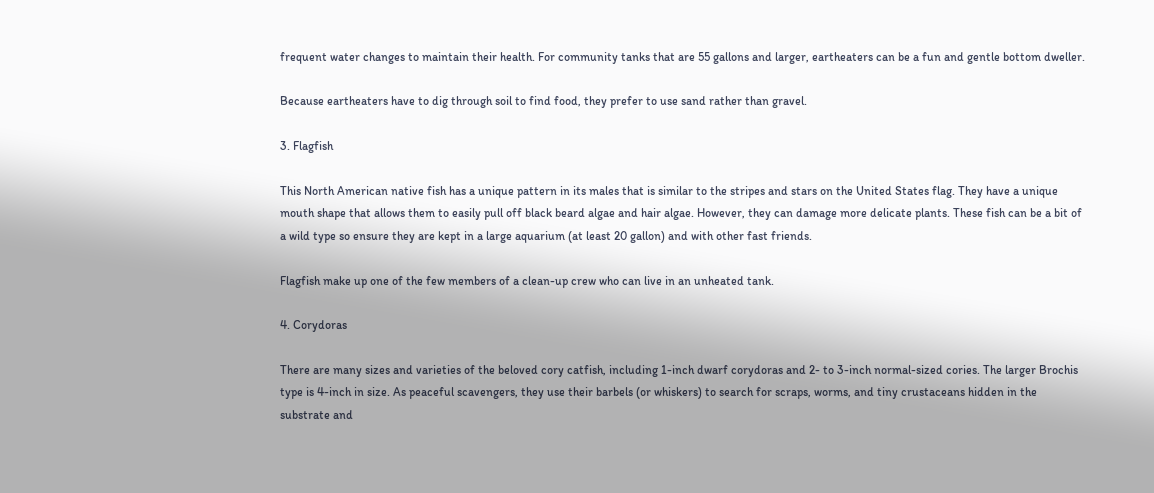frequent water changes to maintain their health. For community tanks that are 55 gallons and larger, eartheaters can be a fun and gentle bottom dweller.

Because eartheaters have to dig through soil to find food, they prefer to use sand rather than gravel.

3. Flagfish

This North American native fish has a unique pattern in its males that is similar to the stripes and stars on the United States flag. They have a unique mouth shape that allows them to easily pull off black beard algae and hair algae. However, they can damage more delicate plants. These fish can be a bit of a wild type so ensure they are kept in a large aquarium (at least 20 gallon) and with other fast friends.

Flagfish make up one of the few members of a clean-up crew who can live in an unheated tank.

4. Corydoras

There are many sizes and varieties of the beloved cory catfish, including 1-inch dwarf corydoras and 2- to 3-inch normal-sized cories. The larger Brochis type is 4-inch in size. As peaceful scavengers, they use their barbels (or whiskers) to search for scraps, worms, and tiny crustaceans hidden in the substrate and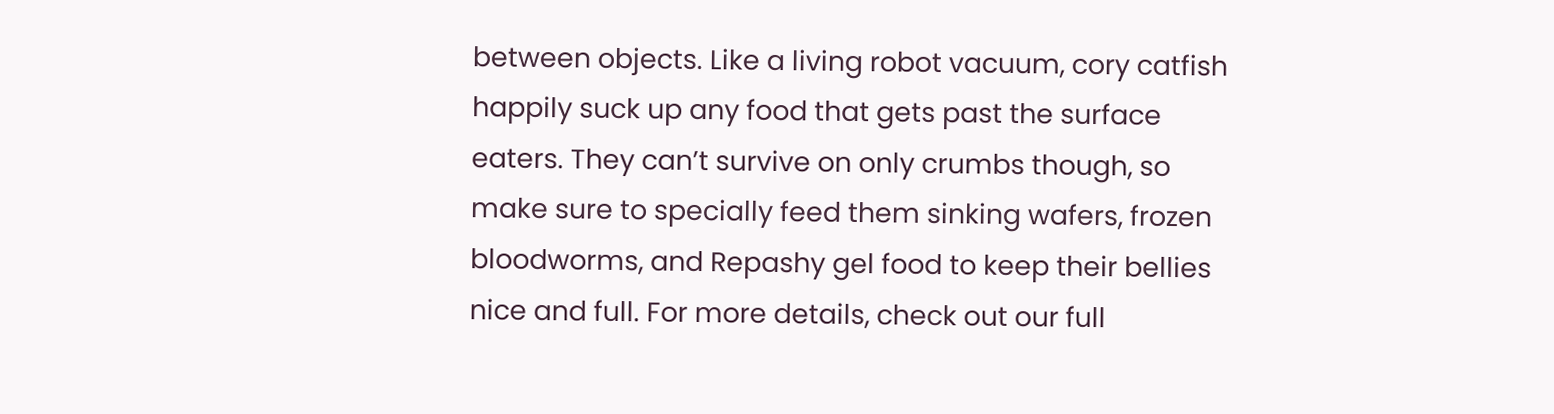between objects. Like a living robot vacuum, cory catfish happily suck up any food that gets past the surface eaters. They can’t survive on only crumbs though, so make sure to specially feed them sinking wafers, frozen bloodworms, and Repashy gel food to keep their bellies nice and full. For more details, check out our full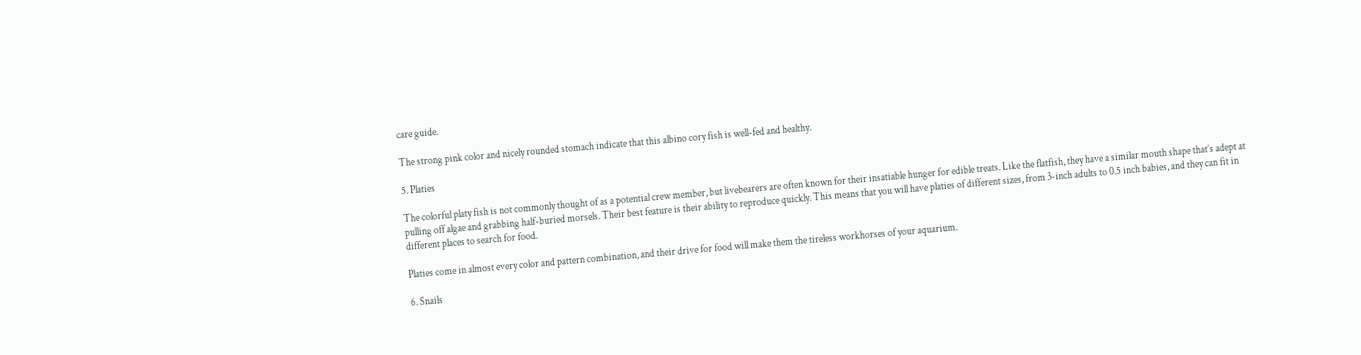care guide.

The strong pink color and nicely rounded stomach indicate that this albino cory fish is well-fed and healthy.

5. Platies

The colorful platy fish is not commonly thought of as a potential crew member, but livebearers are often known for their insatiable hunger for edible treats. Like the flatfish, they have a similar mouth shape that’s adept at pulling off algae and grabbing half-buried morsels. Their best feature is their ability to reproduce quickly. This means that you will have platies of different sizes, from 3-inch adults to 0.5 inch babies, and they can fit in different places to search for food.

Platies come in almost every color and pattern combination, and their drive for food will make them the tireless workhorses of your aquarium.

6. Snails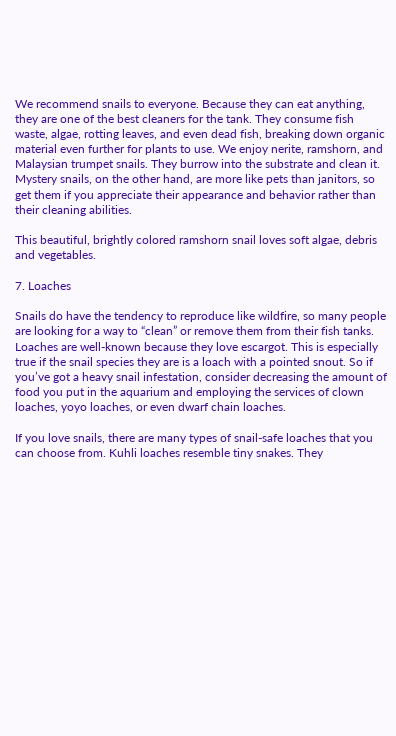We recommend snails to everyone. Because they can eat anything, they are one of the best cleaners for the tank. They consume fish waste, algae, rotting leaves, and even dead fish, breaking down organic material even further for plants to use. We enjoy nerite, ramshorn, and Malaysian trumpet snails. They burrow into the substrate and clean it. Mystery snails, on the other hand, are more like pets than janitors, so get them if you appreciate their appearance and behavior rather than their cleaning abilities.

This beautiful, brightly colored ramshorn snail loves soft algae, debris and vegetables.

7. Loaches

Snails do have the tendency to reproduce like wildfire, so many people are looking for a way to “clean” or remove them from their fish tanks. Loaches are well-known because they love escargot. This is especially true if the snail species they are is a loach with a pointed snout. So if you’ve got a heavy snail infestation, consider decreasing the amount of food you put in the aquarium and employing the services of clown loaches, yoyo loaches, or even dwarf chain loaches.

If you love snails, there are many types of snail-safe loaches that you can choose from. Kuhli loaches resemble tiny snakes. They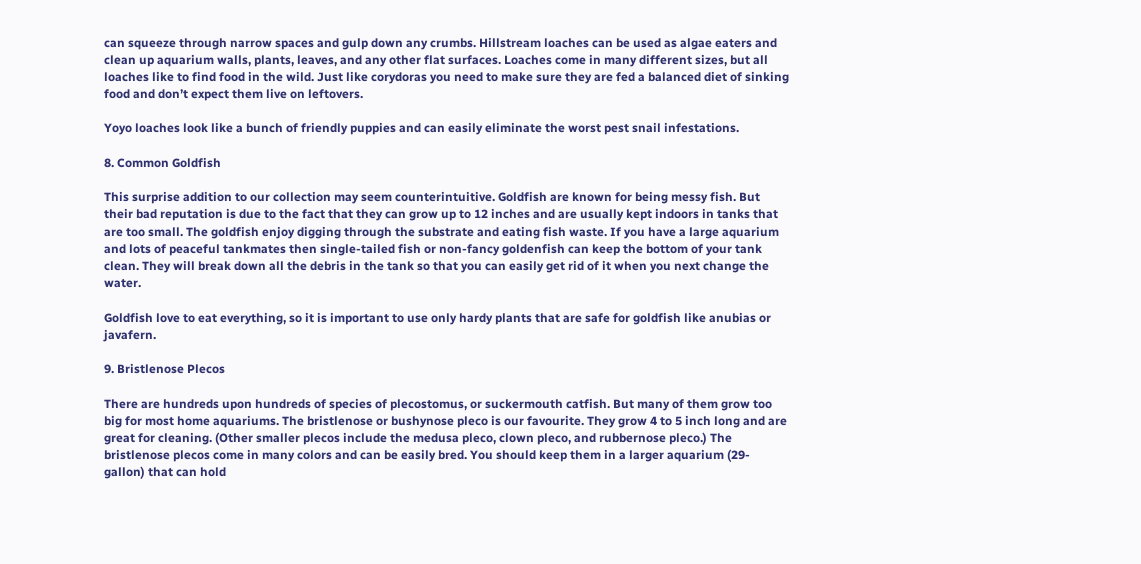can squeeze through narrow spaces and gulp down any crumbs. Hillstream loaches can be used as algae eaters and clean up aquarium walls, plants, leaves, and any other flat surfaces. Loaches come in many different sizes, but all loaches like to find food in the wild. Just like corydoras you need to make sure they are fed a balanced diet of sinking food and don’t expect them live on leftovers.

Yoyo loaches look like a bunch of friendly puppies and can easily eliminate the worst pest snail infestations.

8. Common Goldfish

This surprise addition to our collection may seem counterintuitive. Goldfish are known for being messy fish. But their bad reputation is due to the fact that they can grow up to 12 inches and are usually kept indoors in tanks that are too small. The goldfish enjoy digging through the substrate and eating fish waste. If you have a large aquarium and lots of peaceful tankmates then single-tailed fish or non-fancy goldenfish can keep the bottom of your tank clean. They will break down all the debris in the tank so that you can easily get rid of it when you next change the water.

Goldfish love to eat everything, so it is important to use only hardy plants that are safe for goldfish like anubias or javafern.

9. Bristlenose Plecos

There are hundreds upon hundreds of species of plecostomus, or suckermouth catfish. But many of them grow too big for most home aquariums. The bristlenose or bushynose pleco is our favourite. They grow 4 to 5 inch long and are great for cleaning. (Other smaller plecos include the medusa pleco, clown pleco, and rubbernose pleco.) The bristlenose plecos come in many colors and can be easily bred. You should keep them in a larger aquarium (29-gallon) that can hold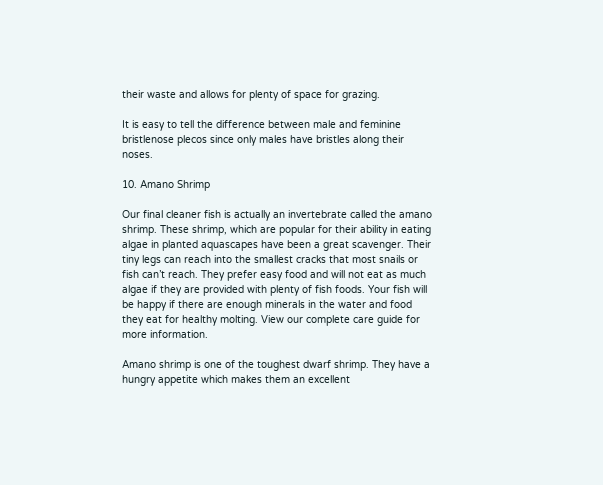their waste and allows for plenty of space for grazing.

It is easy to tell the difference between male and feminine bristlenose plecos since only males have bristles along their noses.

10. Amano Shrimp

Our final cleaner fish is actually an invertebrate called the amano shrimp. These shrimp, which are popular for their ability in eating algae in planted aquascapes have been a great scavenger. Their tiny legs can reach into the smallest cracks that most snails or fish can’t reach. They prefer easy food and will not eat as much algae if they are provided with plenty of fish foods. Your fish will be happy if there are enough minerals in the water and food they eat for healthy molting. View our complete care guide for more information.

Amano shrimp is one of the toughest dwarf shrimp. They have a hungry appetite which makes them an excellent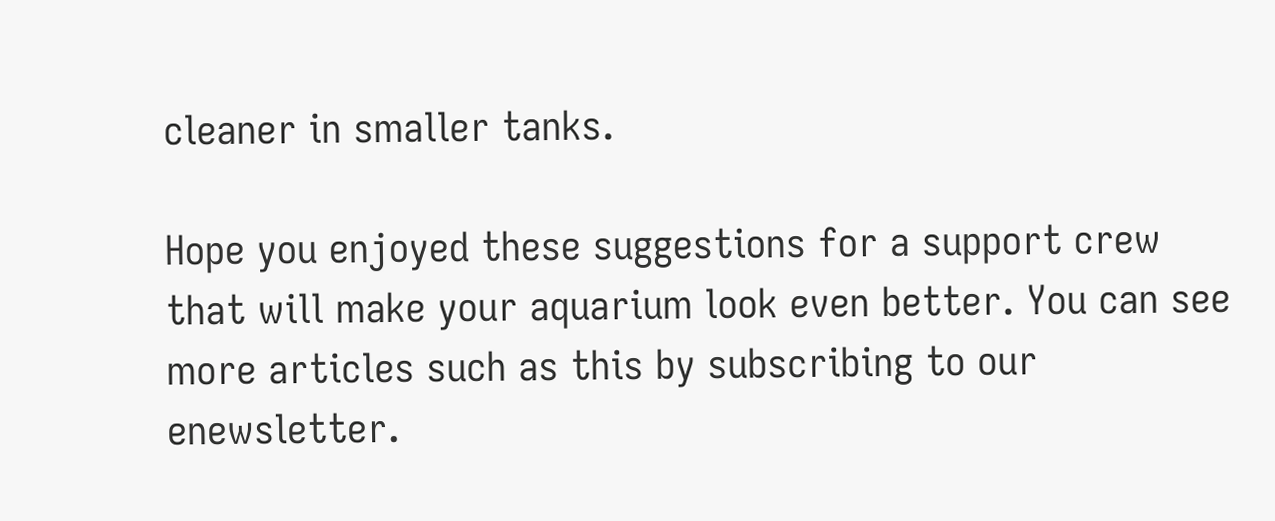cleaner in smaller tanks.

Hope you enjoyed these suggestions for a support crew that will make your aquarium look even better. You can see more articles such as this by subscribing to our enewsletter.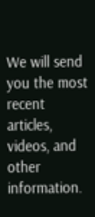We will send you the most recent articles, videos, and other information.